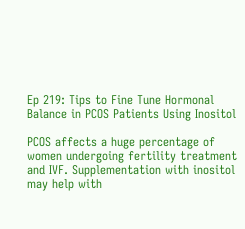Ep 219: Tips to Fine Tune Hormonal Balance in PCOS Patients Using Inositol

PCOS affects a huge percentage of women undergoing fertility treatment and IVF. Supplementation with inositol may help with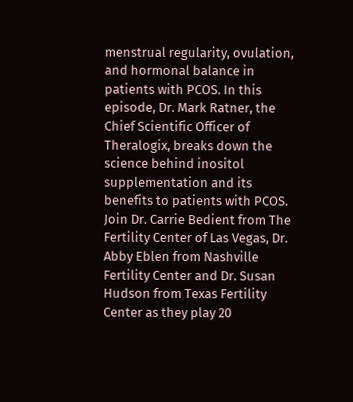menstrual regularity, ovulation, and hormonal balance in patients with PCOS. In this episode, Dr. Mark Ratner, the Chief Scientific Officer of Theralogix, breaks down the science behind inositol supplementation and its benefits to patients with PCOS. Join Dr. Carrie Bedient from The Fertility Center of Las Vegas, Dr. Abby Eblen from Nashville Fertility Center and Dr. Susan Hudson from Texas Fertility Center as they play 20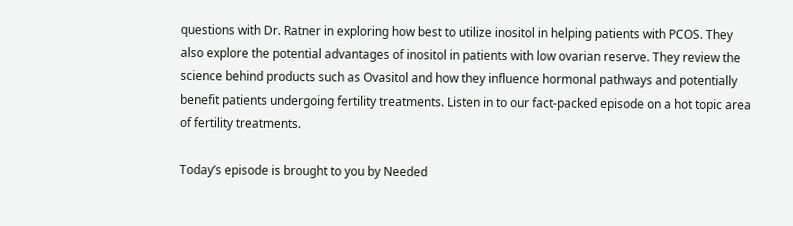questions with Dr. Ratner in exploring how best to utilize inositol in helping patients with PCOS. They also explore the potential advantages of inositol in patients with low ovarian reserve. They review the science behind products such as Ovasitol and how they influence hormonal pathways and potentially benefit patients undergoing fertility treatments. Listen in to our fact-packed episode on a hot topic area of fertility treatments.

Today’s episode is brought to you by Needed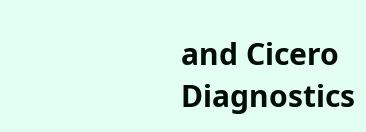and Cicero Diagnostics